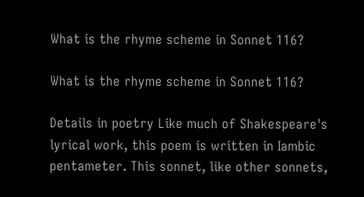What is the rhyme scheme in Sonnet 116?

What is the rhyme scheme in Sonnet 116?

Details in poetry Like much of Shakespeare's lyrical work, this poem is written in Iambic pentameter. This sonnet, like other sonnets,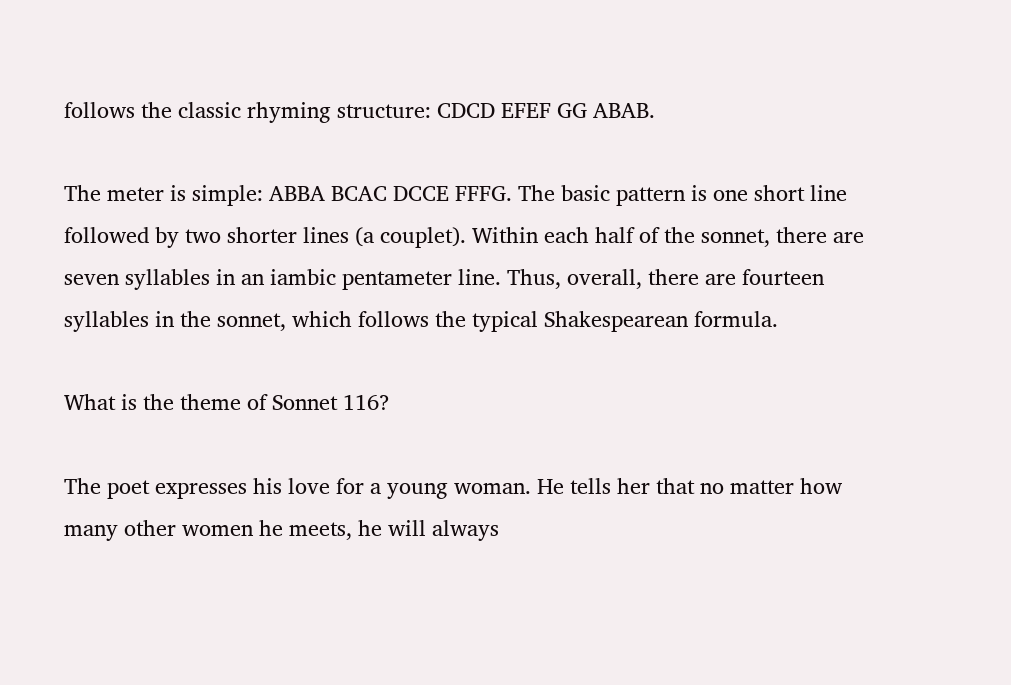follows the classic rhyming structure: CDCD EFEF GG ABAB.

The meter is simple: ABBA BCAC DCCE FFFG. The basic pattern is one short line followed by two shorter lines (a couplet). Within each half of the sonnet, there are seven syllables in an iambic pentameter line. Thus, overall, there are fourteen syllables in the sonnet, which follows the typical Shakespearean formula.

What is the theme of Sonnet 116?

The poet expresses his love for a young woman. He tells her that no matter how many other women he meets, he will always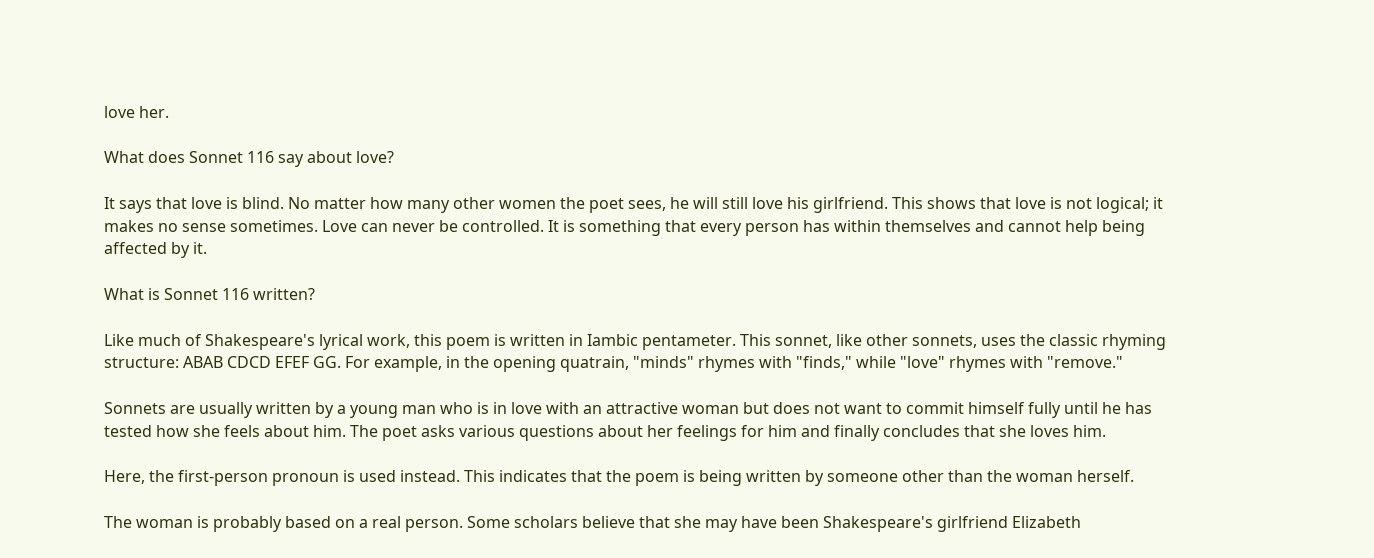love her.

What does Sonnet 116 say about love?

It says that love is blind. No matter how many other women the poet sees, he will still love his girlfriend. This shows that love is not logical; it makes no sense sometimes. Love can never be controlled. It is something that every person has within themselves and cannot help being affected by it.

What is Sonnet 116 written?

Like much of Shakespeare's lyrical work, this poem is written in Iambic pentameter. This sonnet, like other sonnets, uses the classic rhyming structure: ABAB CDCD EFEF GG. For example, in the opening quatrain, "minds" rhymes with "finds," while "love" rhymes with "remove."

Sonnets are usually written by a young man who is in love with an attractive woman but does not want to commit himself fully until he has tested how she feels about him. The poet asks various questions about her feelings for him and finally concludes that she loves him.

Here, the first-person pronoun is used instead. This indicates that the poem is being written by someone other than the woman herself.

The woman is probably based on a real person. Some scholars believe that she may have been Shakespeare's girlfriend Elizabeth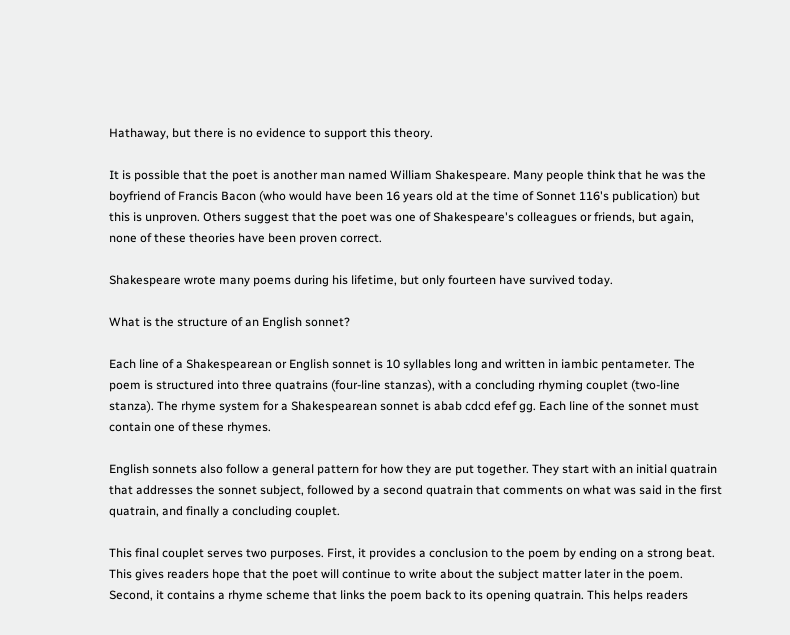Hathaway, but there is no evidence to support this theory.

It is possible that the poet is another man named William Shakespeare. Many people think that he was the boyfriend of Francis Bacon (who would have been 16 years old at the time of Sonnet 116's publication) but this is unproven. Others suggest that the poet was one of Shakespeare's colleagues or friends, but again, none of these theories have been proven correct.

Shakespeare wrote many poems during his lifetime, but only fourteen have survived today.

What is the structure of an English sonnet?

Each line of a Shakespearean or English sonnet is 10 syllables long and written in iambic pentameter. The poem is structured into three quatrains (four-line stanzas), with a concluding rhyming couplet (two-line stanza). The rhyme system for a Shakespearean sonnet is abab cdcd efef gg. Each line of the sonnet must contain one of these rhymes.

English sonnets also follow a general pattern for how they are put together. They start with an initial quatrain that addresses the sonnet subject, followed by a second quatrain that comments on what was said in the first quatrain, and finally a concluding couplet.

This final couplet serves two purposes. First, it provides a conclusion to the poem by ending on a strong beat. This gives readers hope that the poet will continue to write about the subject matter later in the poem. Second, it contains a rhyme scheme that links the poem back to its opening quatrain. This helps readers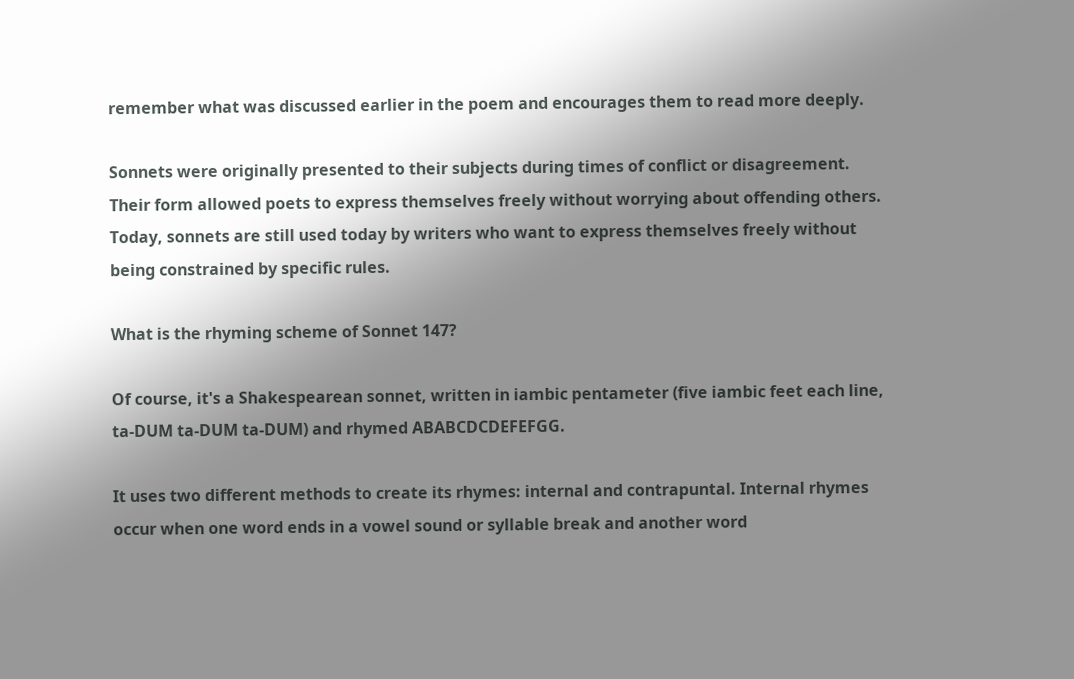remember what was discussed earlier in the poem and encourages them to read more deeply.

Sonnets were originally presented to their subjects during times of conflict or disagreement. Their form allowed poets to express themselves freely without worrying about offending others. Today, sonnets are still used today by writers who want to express themselves freely without being constrained by specific rules.

What is the rhyming scheme of Sonnet 147?

Of course, it's a Shakespearean sonnet, written in iambic pentameter (five iambic feet each line, ta-DUM ta-DUM ta-DUM) and rhymed ABABCDCDEFEFGG.

It uses two different methods to create its rhymes: internal and contrapuntal. Internal rhymes occur when one word ends in a vowel sound or syllable break and another word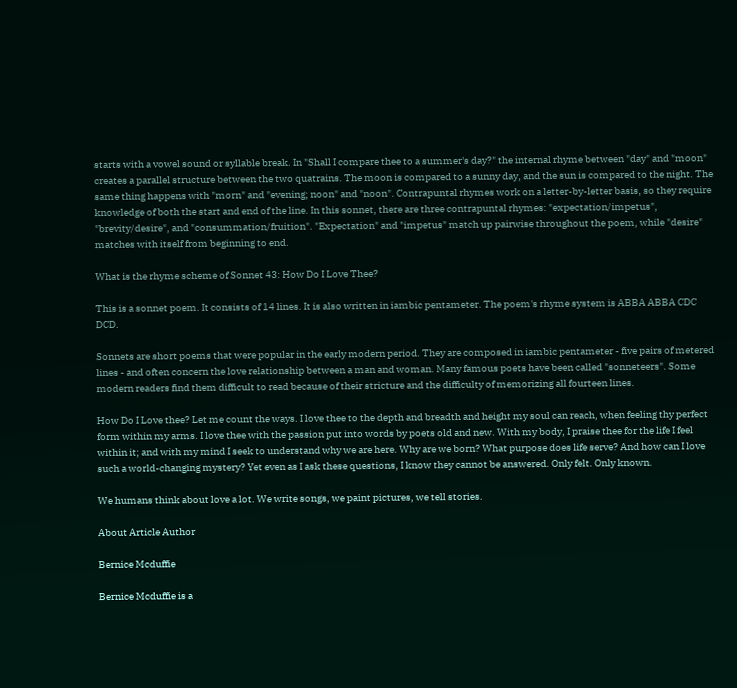starts with a vowel sound or syllable break. In "Shall I compare thee to a summer's day?" the internal rhyme between "day" and "moon" creates a parallel structure between the two quatrains. The moon is compared to a sunny day, and the sun is compared to the night. The same thing happens with "morn" and "evening; noon" and "noon". Contrapuntal rhymes work on a letter-by-letter basis, so they require knowledge of both the start and end of the line. In this sonnet, there are three contrapuntal rhymes: "expectation/impetus", "brevity/desire", and "consummation/fruition". "Expectation" and "impetus" match up pairwise throughout the poem, while "desire" matches with itself from beginning to end.

What is the rhyme scheme of Sonnet 43: How Do I Love Thee?

This is a sonnet poem. It consists of 14 lines. It is also written in iambic pentameter. The poem's rhyme system is ABBA ABBA CDC DCD.

Sonnets are short poems that were popular in the early modern period. They are composed in iambic pentameter - five pairs of metered lines - and often concern the love relationship between a man and woman. Many famous poets have been called "sonneteers". Some modern readers find them difficult to read because of their stricture and the difficulty of memorizing all fourteen lines.

How Do I Love thee? Let me count the ways. I love thee to the depth and breadth and height my soul can reach, when feeling thy perfect form within my arms. I love thee with the passion put into words by poets old and new. With my body, I praise thee for the life I feel within it; and with my mind I seek to understand why we are here. Why are we born? What purpose does life serve? And how can I love such a world-changing mystery? Yet even as I ask these questions, I know they cannot be answered. Only felt. Only known.

We humans think about love a lot. We write songs, we paint pictures, we tell stories.

About Article Author

Bernice Mcduffie

Bernice Mcduffie is a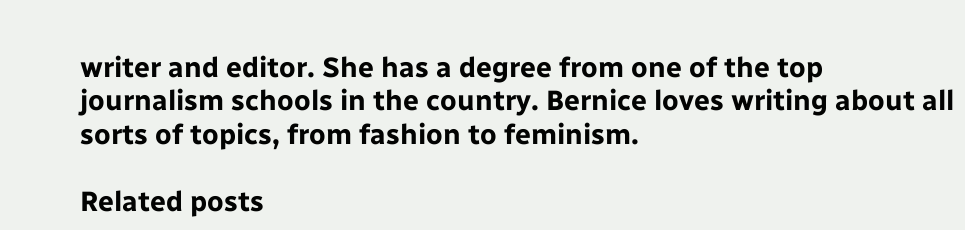writer and editor. She has a degree from one of the top journalism schools in the country. Bernice loves writing about all sorts of topics, from fashion to feminism.

Related posts